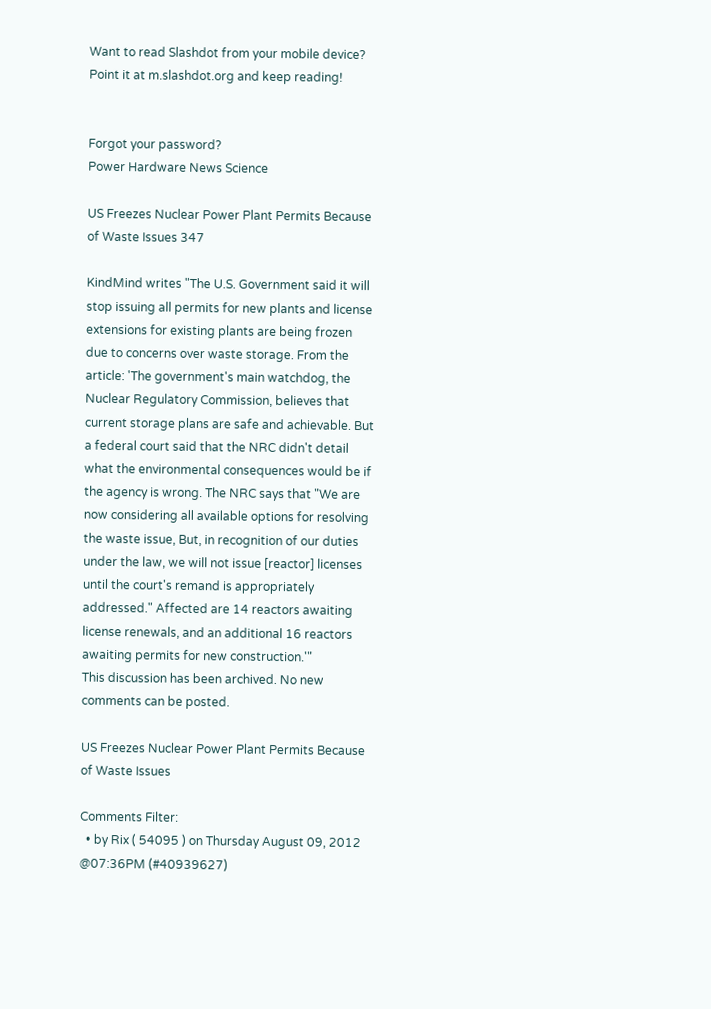Want to read Slashdot from your mobile device? Point it at m.slashdot.org and keep reading!


Forgot your password?
Power Hardware News Science

US Freezes Nuclear Power Plant Permits Because of Waste Issues 347

KindMind writes "The U.S. Government said it will stop issuing all permits for new plants and license extensions for existing plants are being frozen due to concerns over waste storage. From the article: 'The government's main watchdog, the Nuclear Regulatory Commission, believes that current storage plans are safe and achievable. But a federal court said that the NRC didn't detail what the environmental consequences would be if the agency is wrong. The NRC says that "We are now considering all available options for resolving the waste issue, But, in recognition of our duties under the law, we will not issue [reactor] licenses until the court's remand is appropriately addressed." Affected are 14 reactors awaiting license renewals, and an additional 16 reactors awaiting permits for new construction.'"
This discussion has been archived. No new comments can be posted.

US Freezes Nuclear Power Plant Permits Because of Waste Issues

Comments Filter:
  • by Rix ( 54095 ) on Thursday August 09, 2012 @07:36PM (#40939627)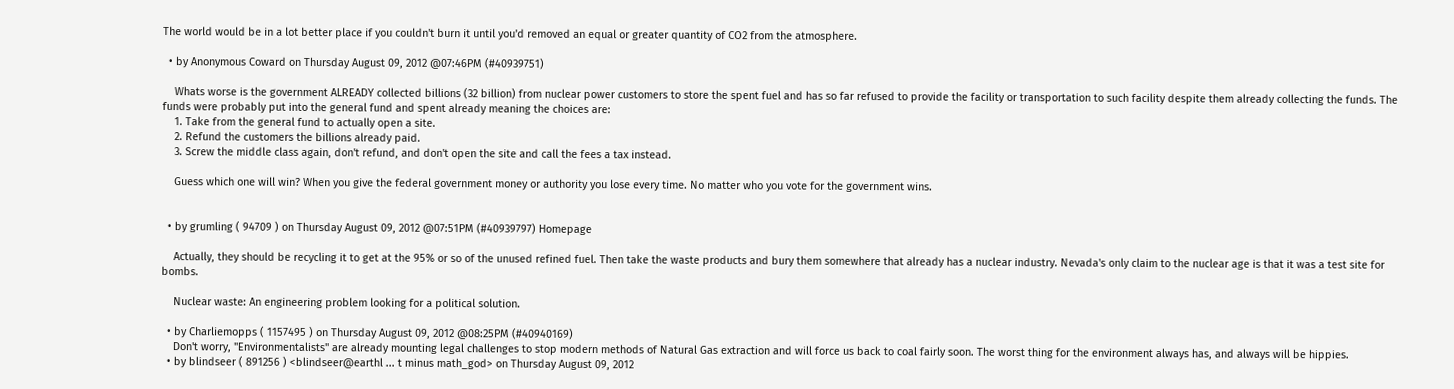The world would be in a lot better place if you couldn't burn it until you'd removed an equal or greater quantity of CO2 from the atmosphere.

  • by Anonymous Coward on Thursday August 09, 2012 @07:46PM (#40939751)

    Whats worse is the government ALREADY collected billions (32 billion) from nuclear power customers to store the spent fuel and has so far refused to provide the facility or transportation to such facility despite them already collecting the funds. The funds were probably put into the general fund and spent already meaning the choices are:
    1. Take from the general fund to actually open a site.
    2. Refund the customers the billions already paid.
    3. Screw the middle class again, don't refund, and don't open the site and call the fees a tax instead.

    Guess which one will win? When you give the federal government money or authority you lose every time. No matter who you vote for the government wins.


  • by grumling ( 94709 ) on Thursday August 09, 2012 @07:51PM (#40939797) Homepage

    Actually, they should be recycling it to get at the 95% or so of the unused refined fuel. Then take the waste products and bury them somewhere that already has a nuclear industry. Nevada's only claim to the nuclear age is that it was a test site for bombs.

    Nuclear waste: An engineering problem looking for a political solution.

  • by Charliemopps ( 1157495 ) on Thursday August 09, 2012 @08:25PM (#40940169)
    Don't worry, "Environmentalists" are already mounting legal challenges to stop modern methods of Natural Gas extraction and will force us back to coal fairly soon. The worst thing for the environment always has, and always will be hippies.
  • by blindseer ( 891256 ) <blindseer@earthl ... t minus math_god> on Thursday August 09, 2012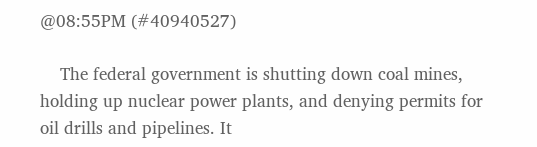@08:55PM (#40940527)

    The federal government is shutting down coal mines, holding up nuclear power plants, and denying permits for oil drills and pipelines. It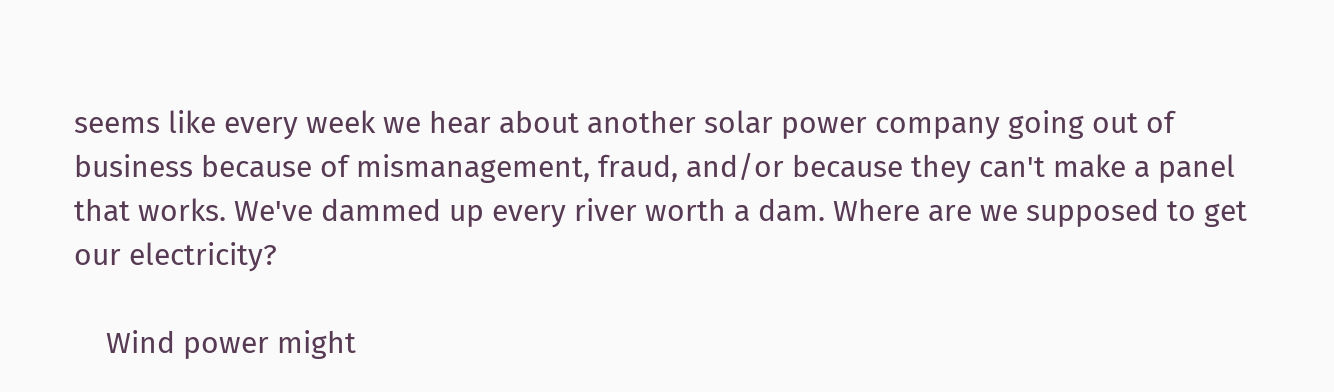seems like every week we hear about another solar power company going out of business because of mismanagement, fraud, and/or because they can't make a panel that works. We've dammed up every river worth a dam. Where are we supposed to get our electricity?

    Wind power might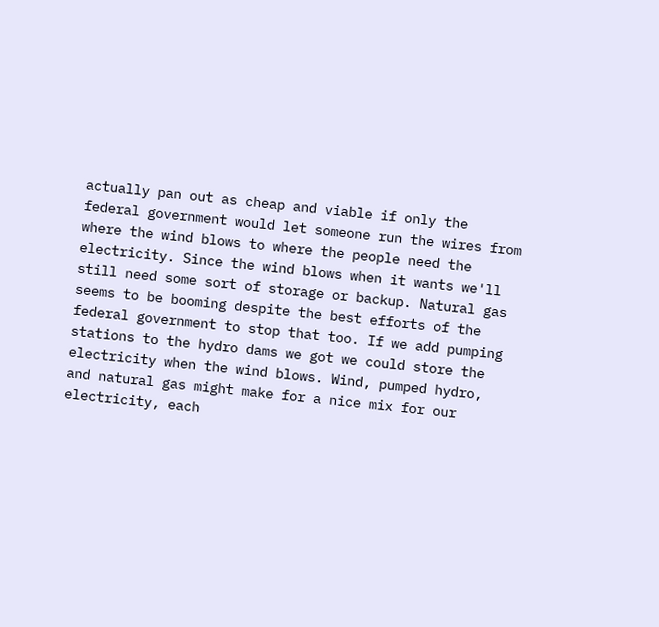actually pan out as cheap and viable if only the federal government would let someone run the wires from where the wind blows to where the people need the electricity. Since the wind blows when it wants we'll still need some sort of storage or backup. Natural gas seems to be booming despite the best efforts of the federal government to stop that too. If we add pumping stations to the hydro dams we got we could store the electricity when the wind blows. Wind, pumped hydro, and natural gas might make for a nice mix for our electricity, each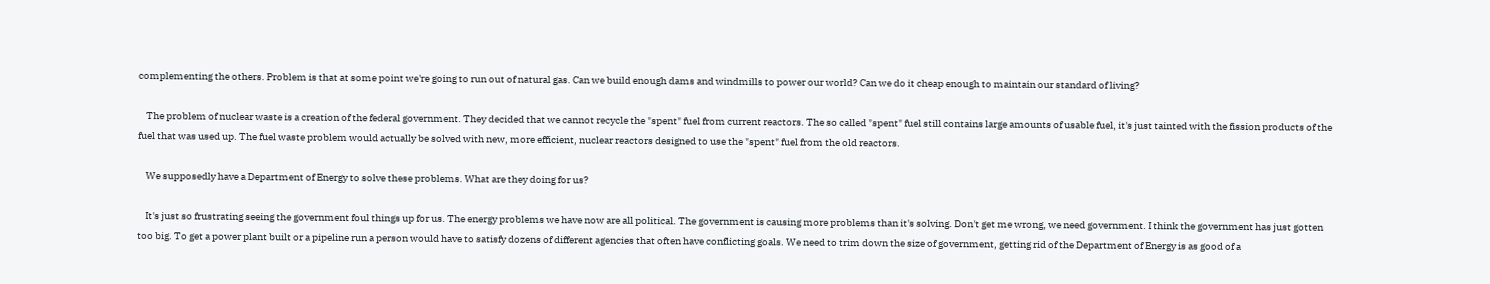complementing the others. Problem is that at some point we're going to run out of natural gas. Can we build enough dams and windmills to power our world? Can we do it cheap enough to maintain our standard of living?

    The problem of nuclear waste is a creation of the federal government. They decided that we cannot recycle the "spent" fuel from current reactors. The so called "spent" fuel still contains large amounts of usable fuel, it's just tainted with the fission products of the fuel that was used up. The fuel waste problem would actually be solved with new, more efficient, nuclear reactors designed to use the "spent" fuel from the old reactors.

    We supposedly have a Department of Energy to solve these problems. What are they doing for us?

    It's just so frustrating seeing the government foul things up for us. The energy problems we have now are all political. The government is causing more problems than it's solving. Don't get me wrong, we need government. I think the government has just gotten too big. To get a power plant built or a pipeline run a person would have to satisfy dozens of different agencies that often have conflicting goals. We need to trim down the size of government, getting rid of the Department of Energy is as good of a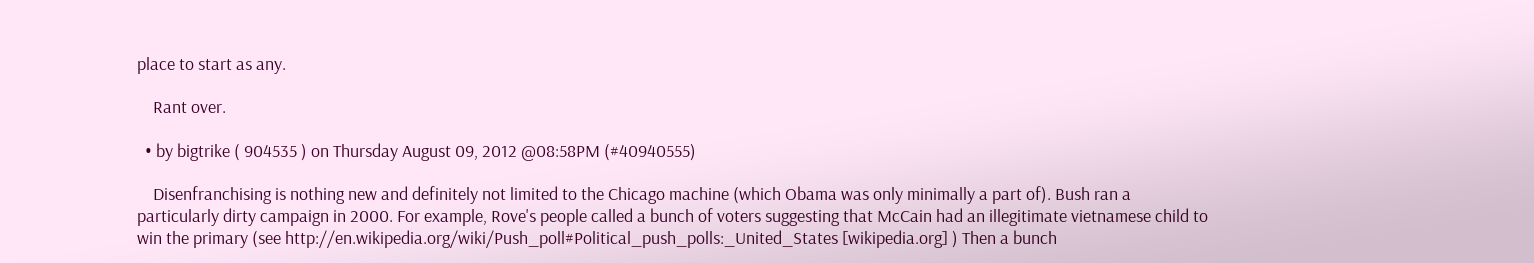place to start as any.

    Rant over.

  • by bigtrike ( 904535 ) on Thursday August 09, 2012 @08:58PM (#40940555)

    Disenfranchising is nothing new and definitely not limited to the Chicago machine (which Obama was only minimally a part of). Bush ran a particularly dirty campaign in 2000. For example, Rove's people called a bunch of voters suggesting that McCain had an illegitimate vietnamese child to win the primary (see http://en.wikipedia.org/wiki/Push_poll#Political_push_polls:_United_States [wikipedia.org] ) Then a bunch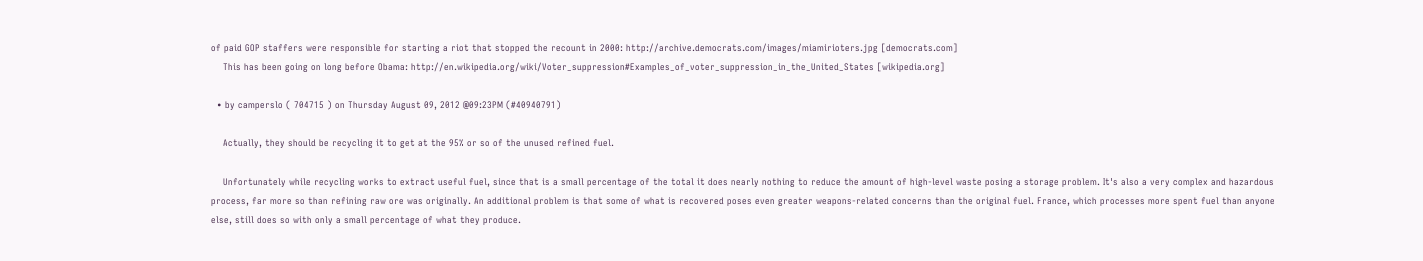of paid GOP staffers were responsible for starting a riot that stopped the recount in 2000: http://archive.democrats.com/images/miamirioters.jpg [democrats.com]
    This has been going on long before Obama: http://en.wikipedia.org/wiki/Voter_suppression#Examples_of_voter_suppression_in_the_United_States [wikipedia.org]

  • by camperslo ( 704715 ) on Thursday August 09, 2012 @09:23PM (#40940791)

    Actually, they should be recycling it to get at the 95% or so of the unused refined fuel.

    Unfortunately while recycling works to extract useful fuel, since that is a small percentage of the total it does nearly nothing to reduce the amount of high-level waste posing a storage problem. It's also a very complex and hazardous process, far more so than refining raw ore was originally. An additional problem is that some of what is recovered poses even greater weapons-related concerns than the original fuel. France, which processes more spent fuel than anyone else, still does so with only a small percentage of what they produce.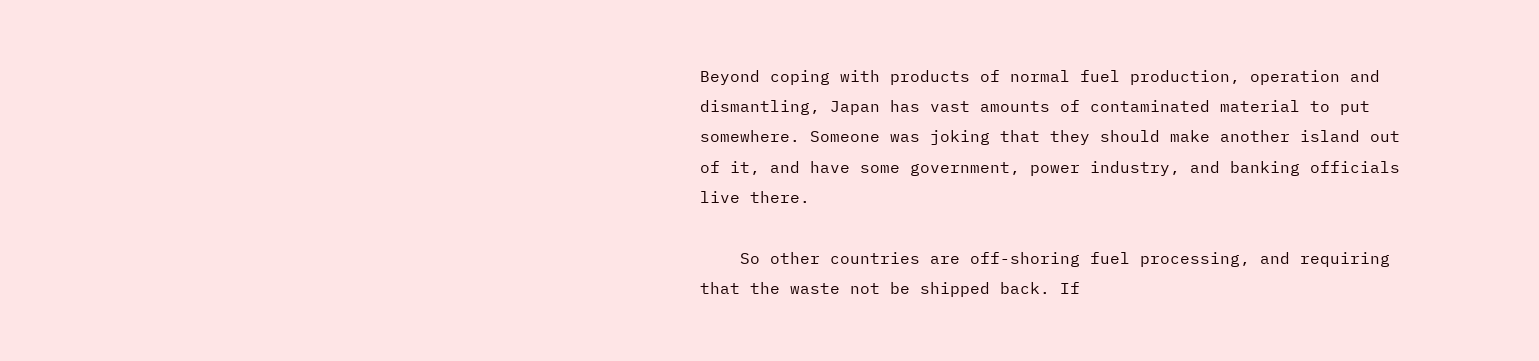Beyond coping with products of normal fuel production, operation and dismantling, Japan has vast amounts of contaminated material to put somewhere. Someone was joking that they should make another island out of it, and have some government, power industry, and banking officials live there.

    So other countries are off-shoring fuel processing, and requiring that the waste not be shipped back. If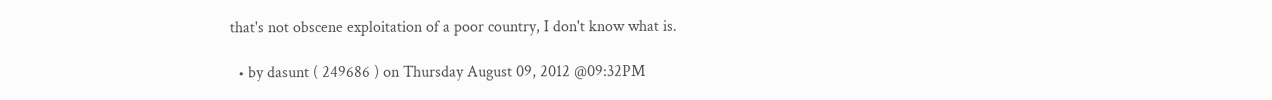that's not obscene exploitation of a poor country, I don't know what is.

  • by dasunt ( 249686 ) on Thursday August 09, 2012 @09:32PM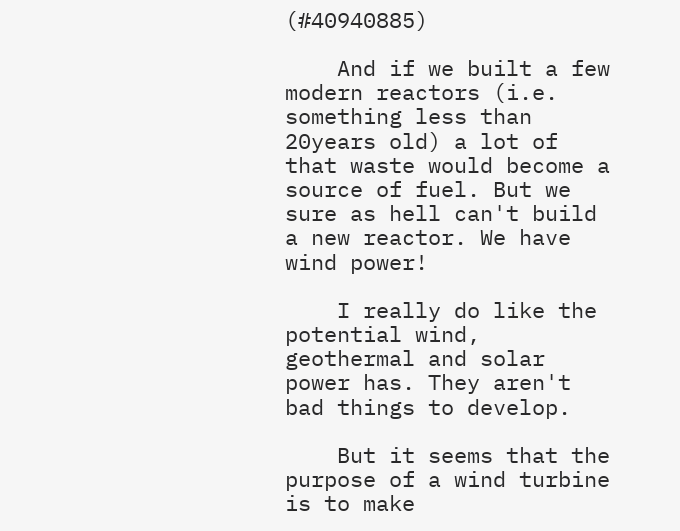(#40940885)

    And if we built a few modern reactors (i.e. something less than 20years old) a lot of that waste would become a source of fuel. But we sure as hell can't build a new reactor. We have wind power!

    I really do like the potential wind, geothermal and solar power has. They aren't bad things to develop.

    But it seems that the purpose of a wind turbine is to make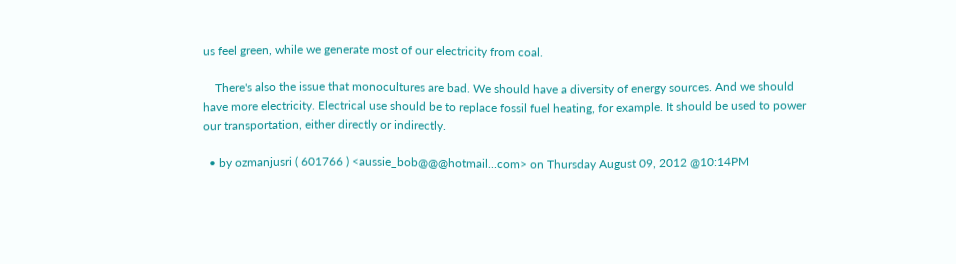us feel green, while we generate most of our electricity from coal.

    There's also the issue that monocultures are bad. We should have a diversity of energy sources. And we should have more electricity. Electrical use should be to replace fossil fuel heating, for example. It should be used to power our transportation, either directly or indirectly.

  • by ozmanjusri ( 601766 ) <aussie_bob@@@hotmail...com> on Thursday August 09, 2012 @10:14PM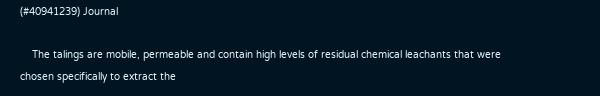(#40941239) Journal

    The talings are mobile, permeable and contain high levels of residual chemical leachants that were chosen specifically to extract the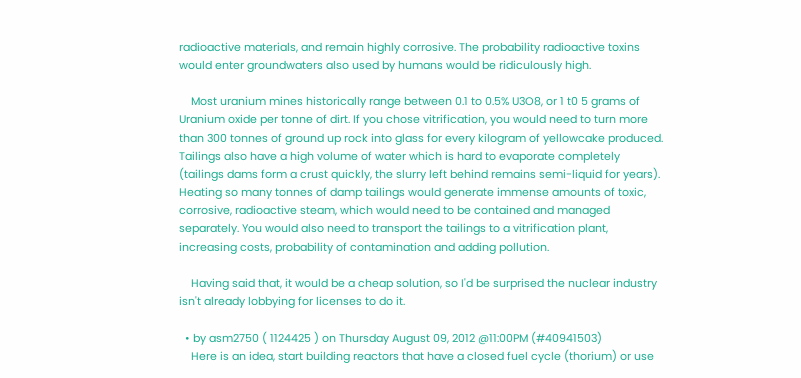radioactive materials, and remain highly corrosive. The probability radioactive toxins would enter groundwaters also used by humans would be ridiculously high.

    Most uranium mines historically range between 0.1 to 0.5% U3O8, or 1 t0 5 grams of Uranium oxide per tonne of dirt. If you chose vitrification, you would need to turn more than 300 tonnes of ground up rock into glass for every kilogram of yellowcake produced. Tailings also have a high volume of water which is hard to evaporate completely (tailings dams form a crust quickly, the slurry left behind remains semi-liquid for years). Heating so many tonnes of damp tailings would generate immense amounts of toxic, corrosive, radioactive steam, which would need to be contained and managed separately. You would also need to transport the tailings to a vitrification plant, increasing costs, probability of contamination and adding pollution.

    Having said that, it would be a cheap solution, so I'd be surprised the nuclear industry isn't already lobbying for licenses to do it.

  • by asm2750 ( 1124425 ) on Thursday August 09, 2012 @11:00PM (#40941503)
    Here is an idea, start building reactors that have a closed fuel cycle (thorium) or use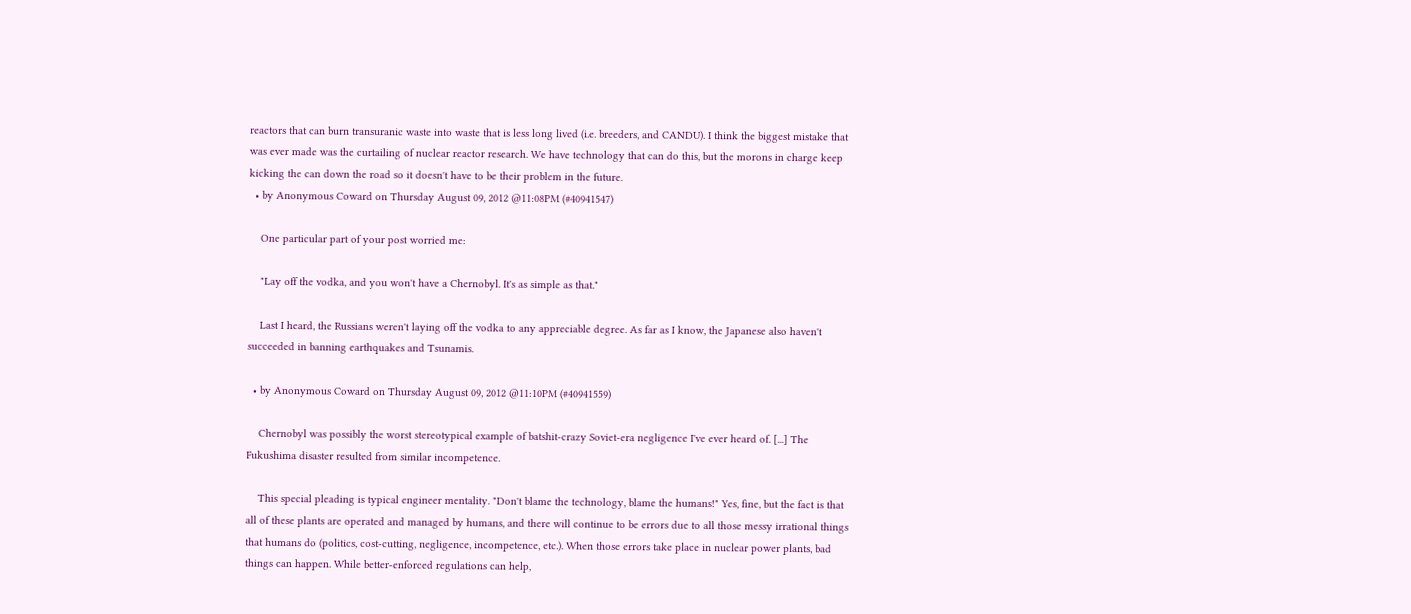reactors that can burn transuranic waste into waste that is less long lived (i.e. breeders, and CANDU). I think the biggest mistake that was ever made was the curtailing of nuclear reactor research. We have technology that can do this, but the morons in charge keep kicking the can down the road so it doesn't have to be their problem in the future.
  • by Anonymous Coward on Thursday August 09, 2012 @11:08PM (#40941547)

    One particular part of your post worried me:

    "Lay off the vodka, and you won't have a Chernobyl. It's as simple as that."

    Last I heard, the Russians weren't laying off the vodka to any appreciable degree. As far as I know, the Japanese also haven't succeeded in banning earthquakes and Tsunamis.

  • by Anonymous Coward on Thursday August 09, 2012 @11:10PM (#40941559)

    Chernobyl was possibly the worst stereotypical example of batshit-crazy Soviet-era negligence I've ever heard of. [...] The Fukushima disaster resulted from similar incompetence.

    This special pleading is typical engineer mentality. "Don't blame the technology, blame the humans!" Yes, fine, but the fact is that all of these plants are operated and managed by humans, and there will continue to be errors due to all those messy irrational things that humans do (politics, cost-cutting, negligence, incompetence, etc.). When those errors take place in nuclear power plants, bad things can happen. While better-enforced regulations can help,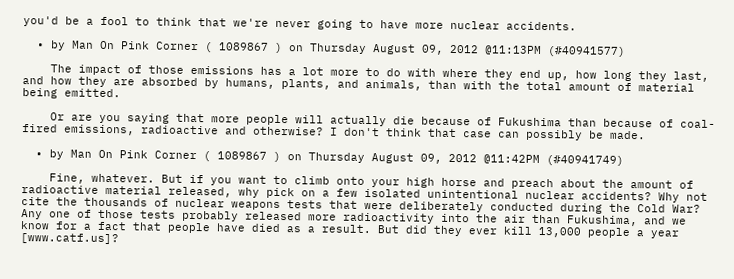you'd be a fool to think that we're never going to have more nuclear accidents.

  • by Man On Pink Corner ( 1089867 ) on Thursday August 09, 2012 @11:13PM (#40941577)

    The impact of those emissions has a lot more to do with where they end up, how long they last, and how they are absorbed by humans, plants, and animals, than with the total amount of material being emitted.

    Or are you saying that more people will actually die because of Fukushima than because of coal-fired emissions, radioactive and otherwise? I don't think that case can possibly be made.

  • by Man On Pink Corner ( 1089867 ) on Thursday August 09, 2012 @11:42PM (#40941749)

    Fine, whatever. But if you want to climb onto your high horse and preach about the amount of radioactive material released, why pick on a few isolated unintentional nuclear accidents? Why not cite the thousands of nuclear weapons tests that were deliberately conducted during the Cold War? Any one of those tests probably released more radioactivity into the air than Fukushima, and we know for a fact that people have died as a result. But did they ever kill 13,000 people a year [www.catf.us]?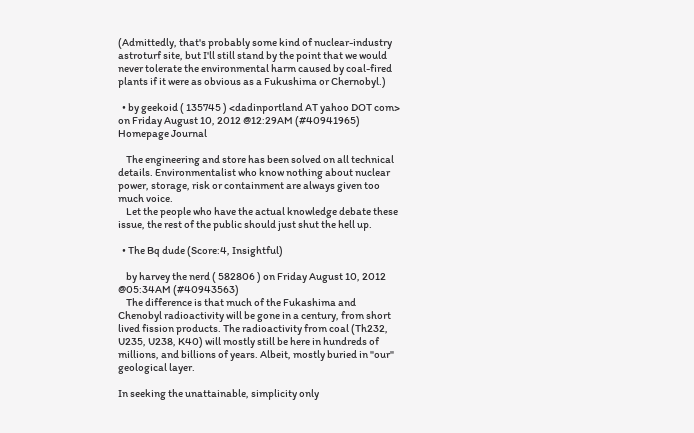(Admittedly, that's probably some kind of nuclear-industry astroturf site, but I'll still stand by the point that we would never tolerate the environmental harm caused by coal-fired plants if it were as obvious as a Fukushima or Chernobyl.)

  • by geekoid ( 135745 ) <dadinportland AT yahoo DOT com> on Friday August 10, 2012 @12:29AM (#40941965) Homepage Journal

    The engineering and store has been solved on all technical details. Environmentalist who know nothing about nuclear power, storage, risk or containment are always given too much voice.
    Let the people who have the actual knowledge debate these issue, the rest of the public should just shut the hell up.

  • The Bq dude (Score:4, Insightful)

    by harvey the nerd ( 582806 ) on Friday August 10, 2012 @05:34AM (#40943563)
    The difference is that much of the Fukashima and Chenobyl radioactivity will be gone in a century, from short lived fission products. The radioactivity from coal (Th232, U235, U238, K40) will mostly still be here in hundreds of millions, and billions of years. Albeit, mostly buried in "our" geological layer.

In seeking the unattainable, simplicity only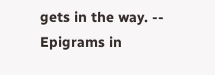gets in the way. -- Epigrams in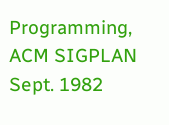Programming, ACM SIGPLAN Sept. 1982